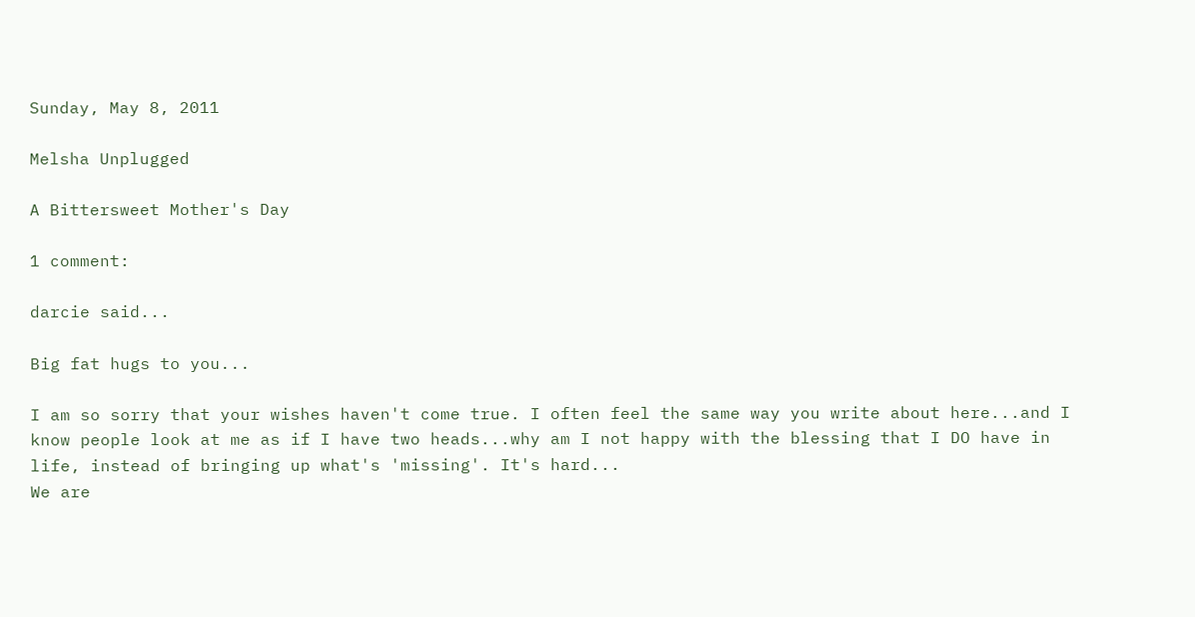Sunday, May 8, 2011

Melsha Unplugged

A Bittersweet Mother's Day

1 comment:

darcie said...

Big fat hugs to you...

I am so sorry that your wishes haven't come true. I often feel the same way you write about here...and I know people look at me as if I have two heads...why am I not happy with the blessing that I DO have in life, instead of bringing up what's 'missing'. It's hard...
We are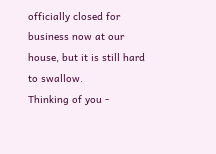officially closed for business now at our house, but it is still hard to swallow.
Thinking of you -